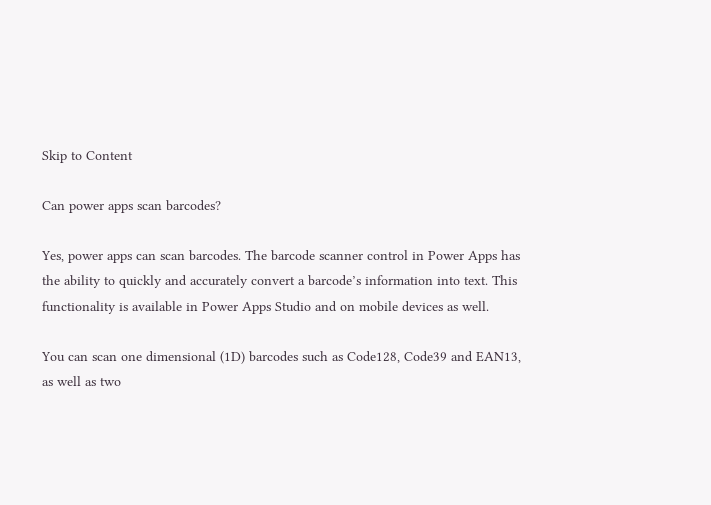Skip to Content

Can power apps scan barcodes?

Yes, power apps can scan barcodes. The barcode scanner control in Power Apps has the ability to quickly and accurately convert a barcode’s information into text. This functionality is available in Power Apps Studio and on mobile devices as well.

You can scan one dimensional (1D) barcodes such as Code128, Code39 and EAN13, as well as two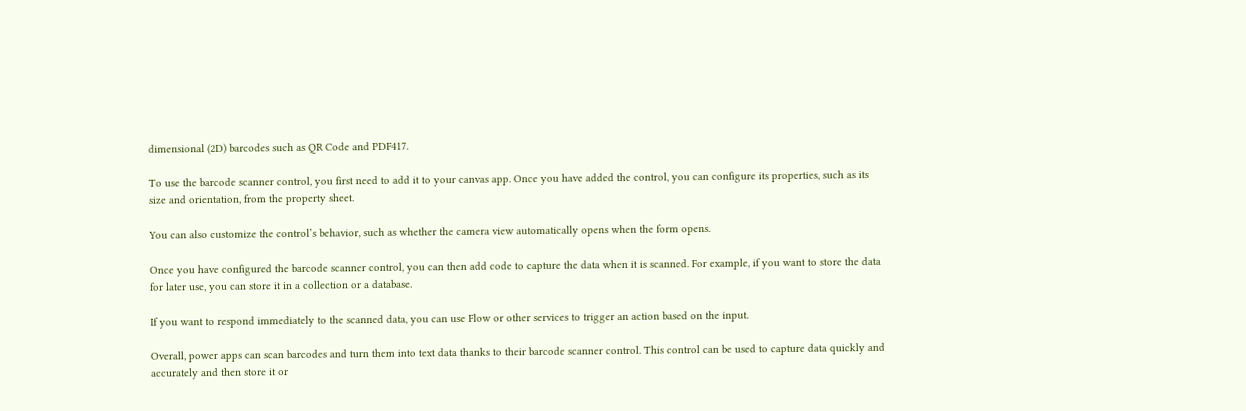dimensional (2D) barcodes such as QR Code and PDF417.

To use the barcode scanner control, you first need to add it to your canvas app. Once you have added the control, you can configure its properties, such as its size and orientation, from the property sheet.

You can also customize the control’s behavior, such as whether the camera view automatically opens when the form opens.

Once you have configured the barcode scanner control, you can then add code to capture the data when it is scanned. For example, if you want to store the data for later use, you can store it in a collection or a database.

If you want to respond immediately to the scanned data, you can use Flow or other services to trigger an action based on the input.

Overall, power apps can scan barcodes and turn them into text data thanks to their barcode scanner control. This control can be used to capture data quickly and accurately and then store it or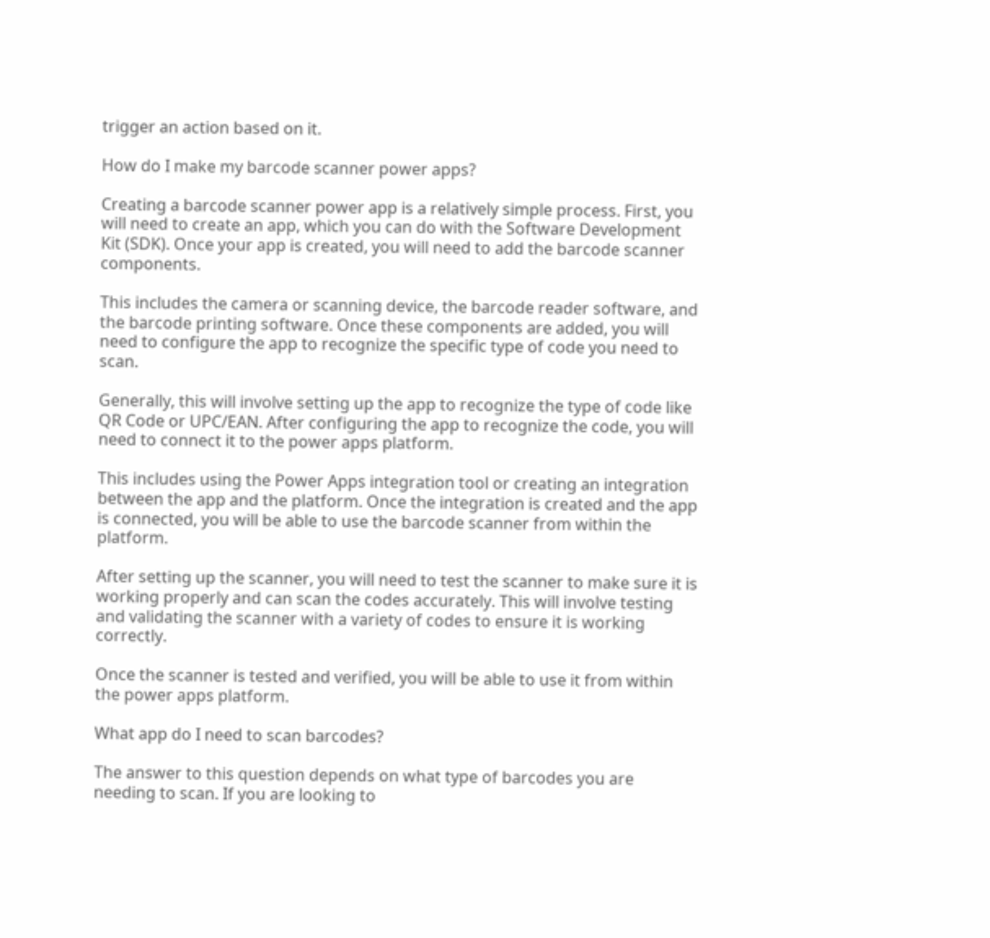trigger an action based on it.

How do I make my barcode scanner power apps?

Creating a barcode scanner power app is a relatively simple process. First, you will need to create an app, which you can do with the Software Development Kit (SDK). Once your app is created, you will need to add the barcode scanner components.

This includes the camera or scanning device, the barcode reader software, and the barcode printing software. Once these components are added, you will need to configure the app to recognize the specific type of code you need to scan.

Generally, this will involve setting up the app to recognize the type of code like QR Code or UPC/EAN. After configuring the app to recognize the code, you will need to connect it to the power apps platform.

This includes using the Power Apps integration tool or creating an integration between the app and the platform. Once the integration is created and the app is connected, you will be able to use the barcode scanner from within the platform.

After setting up the scanner, you will need to test the scanner to make sure it is working properly and can scan the codes accurately. This will involve testing and validating the scanner with a variety of codes to ensure it is working correctly.

Once the scanner is tested and verified, you will be able to use it from within the power apps platform.

What app do I need to scan barcodes?

The answer to this question depends on what type of barcodes you are needing to scan. If you are looking to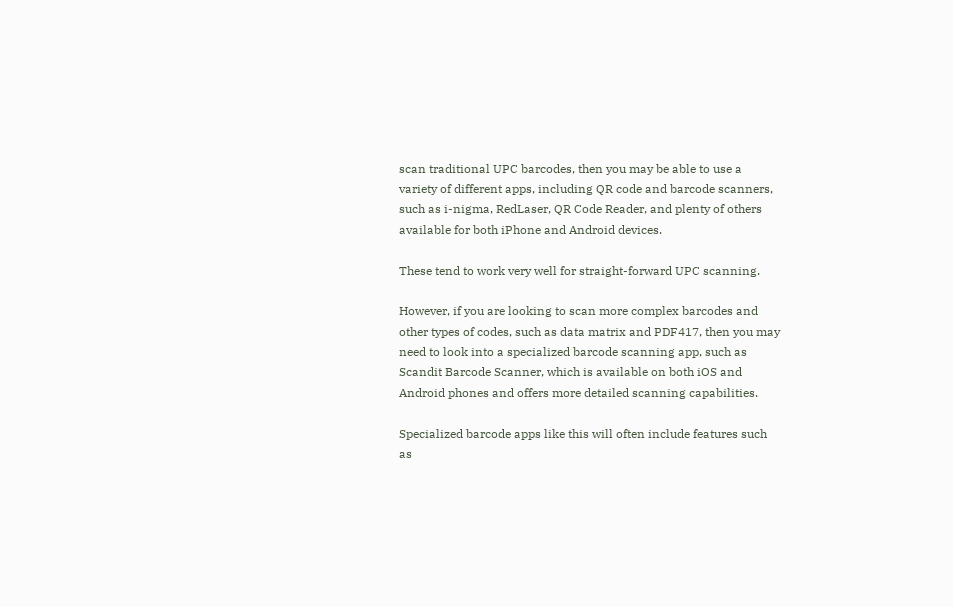scan traditional UPC barcodes, then you may be able to use a variety of different apps, including QR code and barcode scanners, such as i-nigma, RedLaser, QR Code Reader, and plenty of others available for both iPhone and Android devices.

These tend to work very well for straight-forward UPC scanning.

However, if you are looking to scan more complex barcodes and other types of codes, such as data matrix and PDF417, then you may need to look into a specialized barcode scanning app, such as Scandit Barcode Scanner, which is available on both iOS and Android phones and offers more detailed scanning capabilities.

Specialized barcode apps like this will often include features such as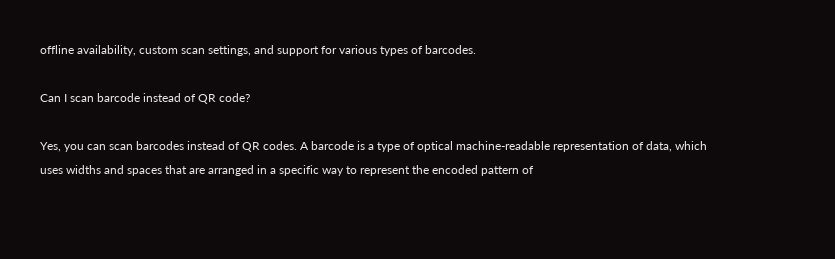offline availability, custom scan settings, and support for various types of barcodes.

Can I scan barcode instead of QR code?

Yes, you can scan barcodes instead of QR codes. A barcode is a type of optical machine-readable representation of data, which uses widths and spaces that are arranged in a specific way to represent the encoded pattern of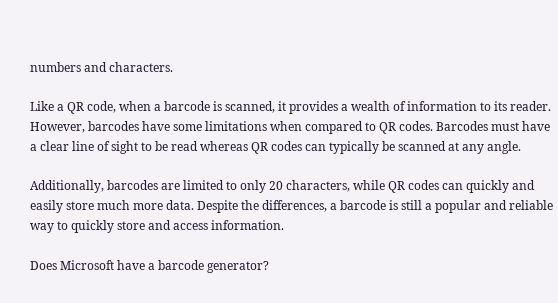numbers and characters.

Like a QR code, when a barcode is scanned, it provides a wealth of information to its reader. However, barcodes have some limitations when compared to QR codes. Barcodes must have a clear line of sight to be read whereas QR codes can typically be scanned at any angle.

Additionally, barcodes are limited to only 20 characters, while QR codes can quickly and easily store much more data. Despite the differences, a barcode is still a popular and reliable way to quickly store and access information.

Does Microsoft have a barcode generator?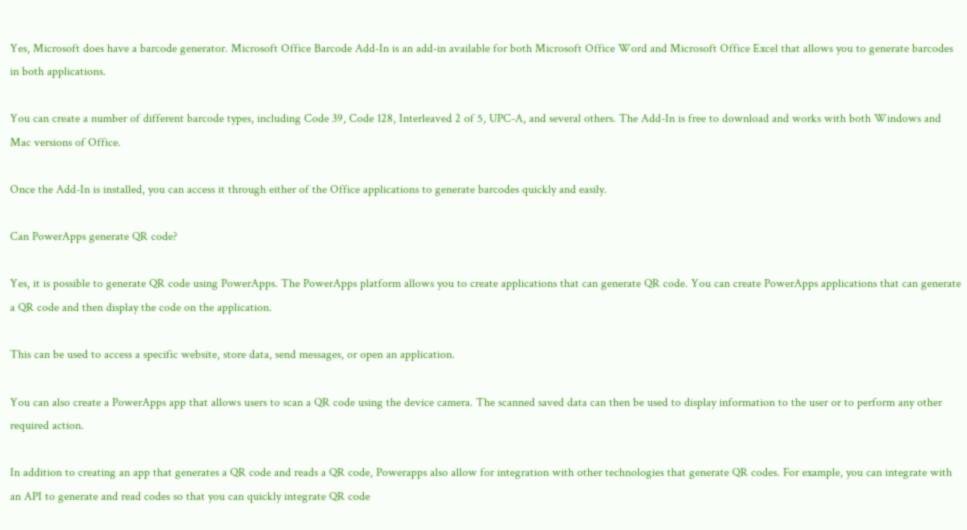Yes, Microsoft does have a barcode generator. Microsoft Office Barcode Add-In is an add-in available for both Microsoft Office Word and Microsoft Office Excel that allows you to generate barcodes in both applications.

You can create a number of different barcode types, including Code 39, Code 128, Interleaved 2 of 5, UPC-A, and several others. The Add-In is free to download and works with both Windows and Mac versions of Office.

Once the Add-In is installed, you can access it through either of the Office applications to generate barcodes quickly and easily.

Can PowerApps generate QR code?

Yes, it is possible to generate QR code using PowerApps. The PowerApps platform allows you to create applications that can generate QR code. You can create PowerApps applications that can generate a QR code and then display the code on the application.

This can be used to access a specific website, store data, send messages, or open an application.

You can also create a PowerApps app that allows users to scan a QR code using the device camera. The scanned saved data can then be used to display information to the user or to perform any other required action.

In addition to creating an app that generates a QR code and reads a QR code, Powerapps also allow for integration with other technologies that generate QR codes. For example, you can integrate with an API to generate and read codes so that you can quickly integrate QR code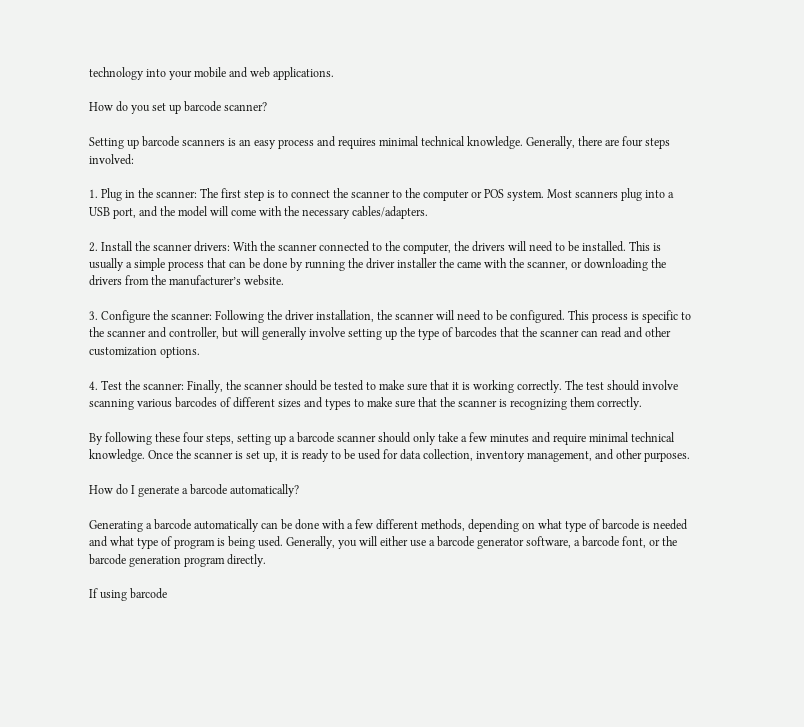technology into your mobile and web applications.

How do you set up barcode scanner?

Setting up barcode scanners is an easy process and requires minimal technical knowledge. Generally, there are four steps involved:

1. Plug in the scanner: The first step is to connect the scanner to the computer or POS system. Most scanners plug into a USB port, and the model will come with the necessary cables/adapters.

2. Install the scanner drivers: With the scanner connected to the computer, the drivers will need to be installed. This is usually a simple process that can be done by running the driver installer the came with the scanner, or downloading the drivers from the manufacturer’s website.

3. Configure the scanner: Following the driver installation, the scanner will need to be configured. This process is specific to the scanner and controller, but will generally involve setting up the type of barcodes that the scanner can read and other customization options.

4. Test the scanner: Finally, the scanner should be tested to make sure that it is working correctly. The test should involve scanning various barcodes of different sizes and types to make sure that the scanner is recognizing them correctly.

By following these four steps, setting up a barcode scanner should only take a few minutes and require minimal technical knowledge. Once the scanner is set up, it is ready to be used for data collection, inventory management, and other purposes.

How do I generate a barcode automatically?

Generating a barcode automatically can be done with a few different methods, depending on what type of barcode is needed and what type of program is being used. Generally, you will either use a barcode generator software, a barcode font, or the barcode generation program directly.

If using barcode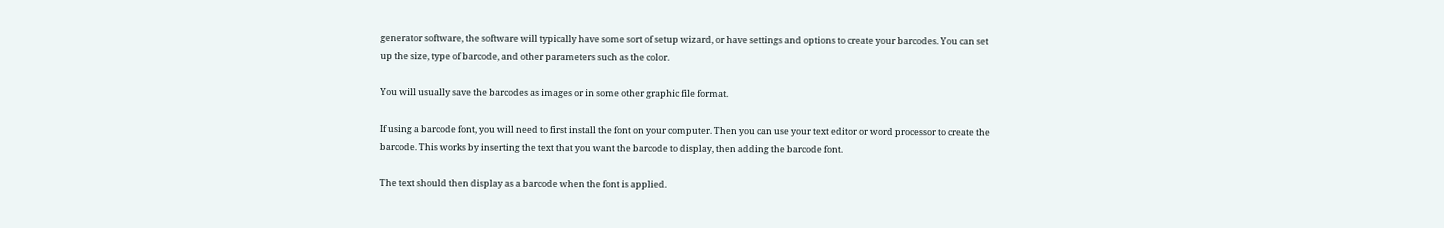generator software, the software will typically have some sort of setup wizard, or have settings and options to create your barcodes. You can set up the size, type of barcode, and other parameters such as the color.

You will usually save the barcodes as images or in some other graphic file format.

If using a barcode font, you will need to first install the font on your computer. Then you can use your text editor or word processor to create the barcode. This works by inserting the text that you want the barcode to display, then adding the barcode font.

The text should then display as a barcode when the font is applied.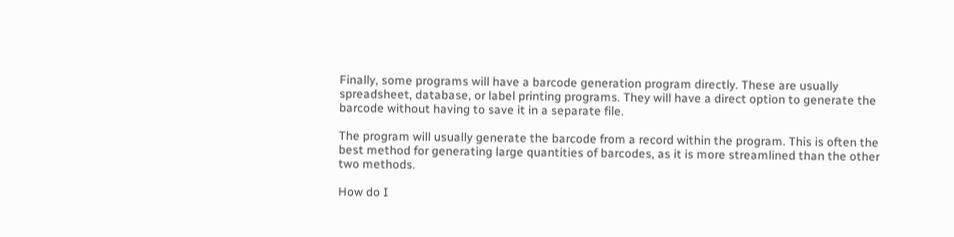Finally, some programs will have a barcode generation program directly. These are usually spreadsheet, database, or label printing programs. They will have a direct option to generate the barcode without having to save it in a separate file.

The program will usually generate the barcode from a record within the program. This is often the best method for generating large quantities of barcodes, as it is more streamlined than the other two methods.

How do I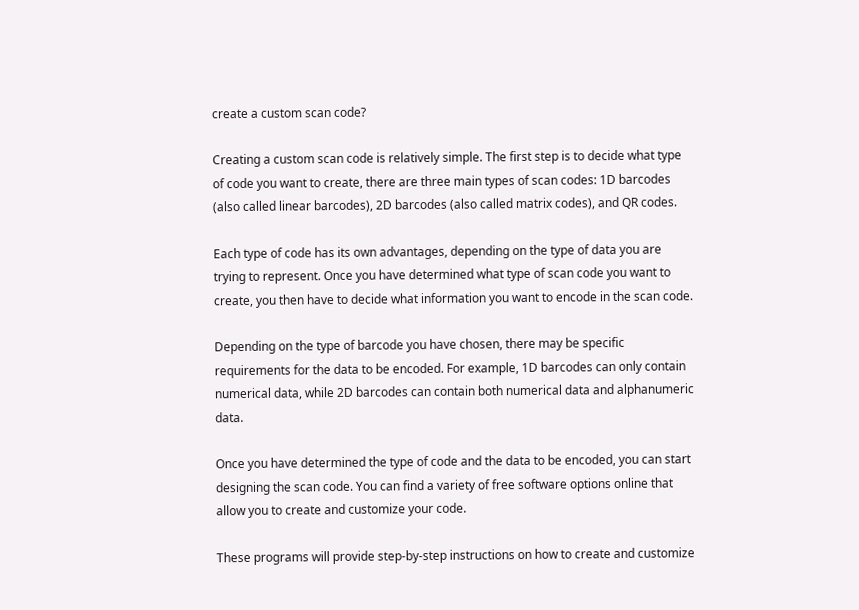create a custom scan code?

Creating a custom scan code is relatively simple. The first step is to decide what type of code you want to create, there are three main types of scan codes: 1D barcodes (also called linear barcodes), 2D barcodes (also called matrix codes), and QR codes.

Each type of code has its own advantages, depending on the type of data you are trying to represent. Once you have determined what type of scan code you want to create, you then have to decide what information you want to encode in the scan code.

Depending on the type of barcode you have chosen, there may be specific requirements for the data to be encoded. For example, 1D barcodes can only contain numerical data, while 2D barcodes can contain both numerical data and alphanumeric data.

Once you have determined the type of code and the data to be encoded, you can start designing the scan code. You can find a variety of free software options online that allow you to create and customize your code.

These programs will provide step-by-step instructions on how to create and customize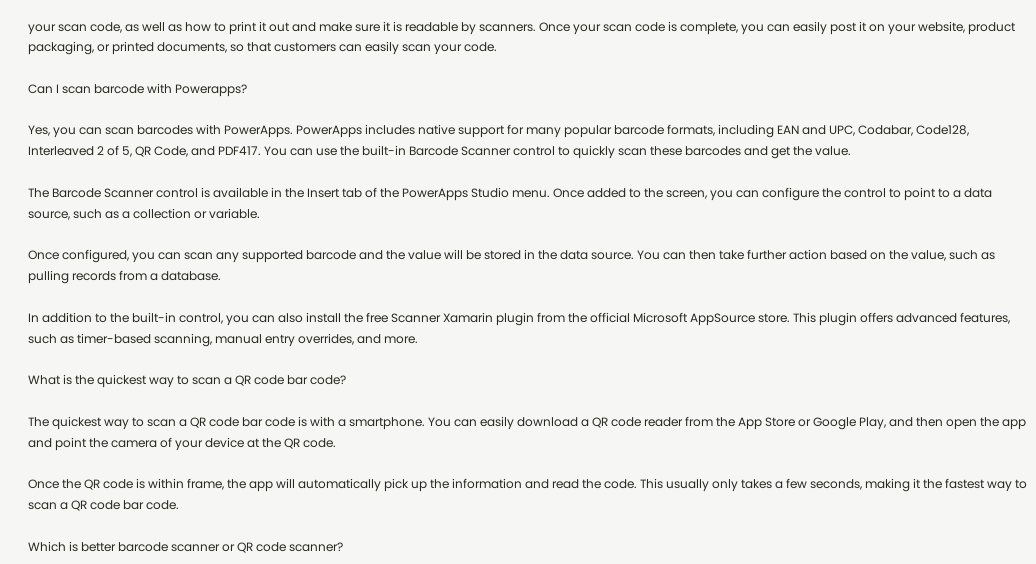your scan code, as well as how to print it out and make sure it is readable by scanners. Once your scan code is complete, you can easily post it on your website, product packaging, or printed documents, so that customers can easily scan your code.

Can I scan barcode with Powerapps?

Yes, you can scan barcodes with PowerApps. PowerApps includes native support for many popular barcode formats, including EAN and UPC, Codabar, Code128, Interleaved 2 of 5, QR Code, and PDF417. You can use the built-in Barcode Scanner control to quickly scan these barcodes and get the value.

The Barcode Scanner control is available in the Insert tab of the PowerApps Studio menu. Once added to the screen, you can configure the control to point to a data source, such as a collection or variable.

Once configured, you can scan any supported barcode and the value will be stored in the data source. You can then take further action based on the value, such as pulling records from a database.

In addition to the built-in control, you can also install the free Scanner Xamarin plugin from the official Microsoft AppSource store. This plugin offers advanced features, such as timer-based scanning, manual entry overrides, and more.

What is the quickest way to scan a QR code bar code?

The quickest way to scan a QR code bar code is with a smartphone. You can easily download a QR code reader from the App Store or Google Play, and then open the app and point the camera of your device at the QR code.

Once the QR code is within frame, the app will automatically pick up the information and read the code. This usually only takes a few seconds, making it the fastest way to scan a QR code bar code.

Which is better barcode scanner or QR code scanner?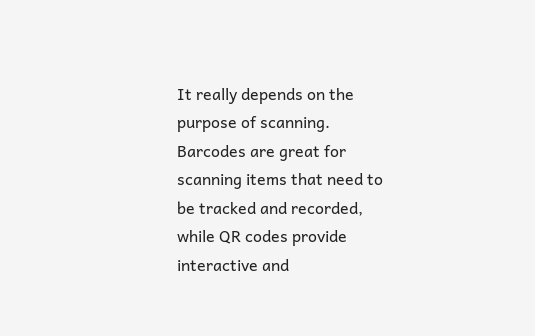It really depends on the purpose of scanning. Barcodes are great for scanning items that need to be tracked and recorded, while QR codes provide interactive and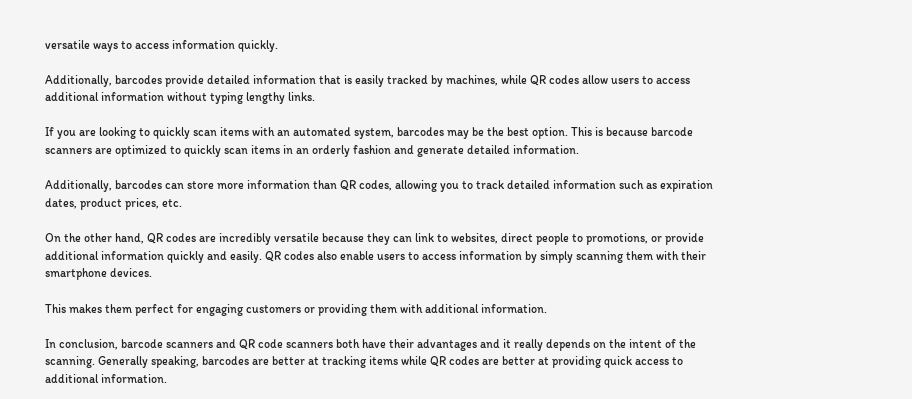versatile ways to access information quickly.

Additionally, barcodes provide detailed information that is easily tracked by machines, while QR codes allow users to access additional information without typing lengthy links.

If you are looking to quickly scan items with an automated system, barcodes may be the best option. This is because barcode scanners are optimized to quickly scan items in an orderly fashion and generate detailed information.

Additionally, barcodes can store more information than QR codes, allowing you to track detailed information such as expiration dates, product prices, etc.

On the other hand, QR codes are incredibly versatile because they can link to websites, direct people to promotions, or provide additional information quickly and easily. QR codes also enable users to access information by simply scanning them with their smartphone devices.

This makes them perfect for engaging customers or providing them with additional information.

In conclusion, barcode scanners and QR code scanners both have their advantages and it really depends on the intent of the scanning. Generally speaking, barcodes are better at tracking items while QR codes are better at providing quick access to additional information.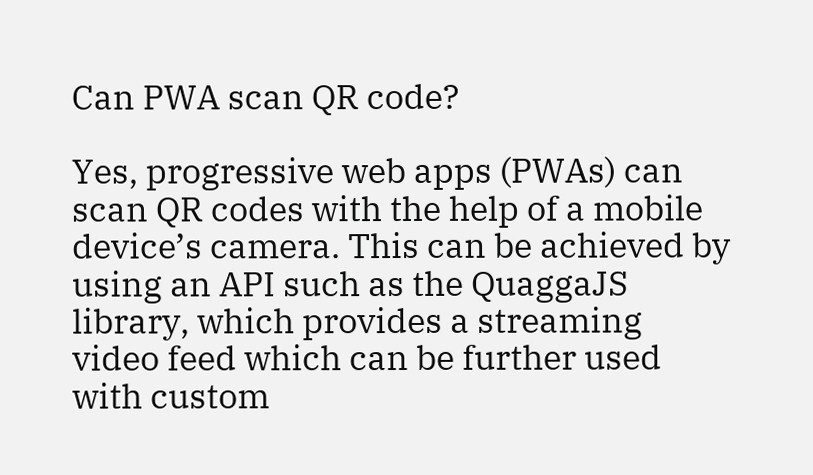Can PWA scan QR code?

Yes, progressive web apps (PWAs) can scan QR codes with the help of a mobile device’s camera. This can be achieved by using an API such as the QuaggaJS library, which provides a streaming video feed which can be further used with custom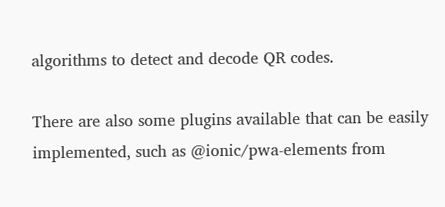algorithms to detect and decode QR codes.

There are also some plugins available that can be easily implemented, such as @ionic/pwa-elements from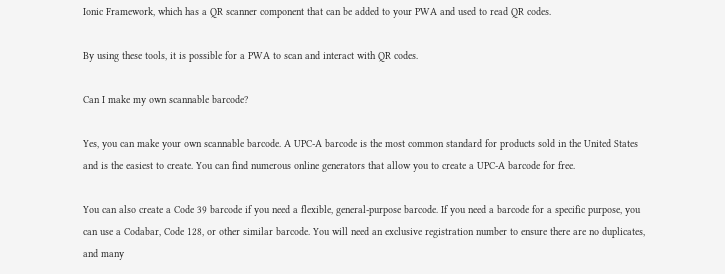Ionic Framework, which has a QR scanner component that can be added to your PWA and used to read QR codes.

By using these tools, it is possible for a PWA to scan and interact with QR codes.

Can I make my own scannable barcode?

Yes, you can make your own scannable barcode. A UPC-A barcode is the most common standard for products sold in the United States and is the easiest to create. You can find numerous online generators that allow you to create a UPC-A barcode for free.

You can also create a Code 39 barcode if you need a flexible, general-purpose barcode. If you need a barcode for a specific purpose, you can use a Codabar, Code 128, or other similar barcode. You will need an exclusive registration number to ensure there are no duplicates, and many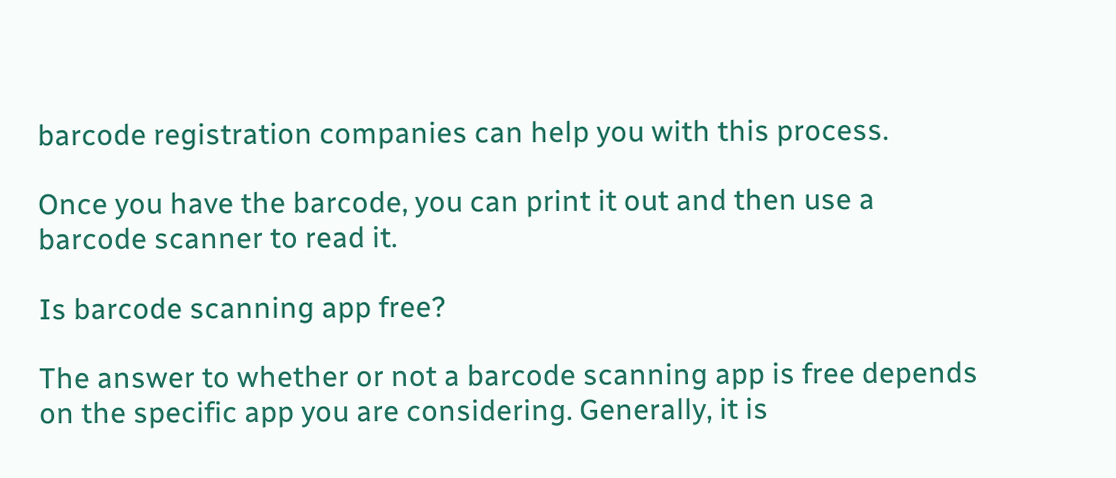barcode registration companies can help you with this process.

Once you have the barcode, you can print it out and then use a barcode scanner to read it.

Is barcode scanning app free?

The answer to whether or not a barcode scanning app is free depends on the specific app you are considering. Generally, it is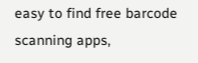easy to find free barcode scanning apps,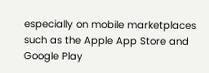especially on mobile marketplaces such as the Apple App Store and Google Play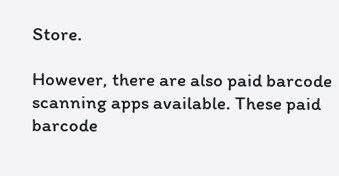Store.

However, there are also paid barcode scanning apps available. These paid barcode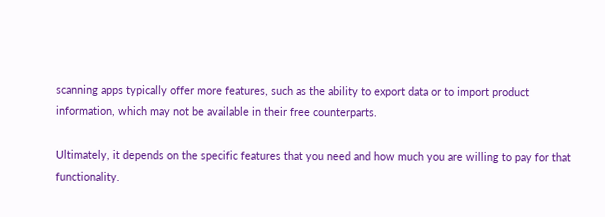scanning apps typically offer more features, such as the ability to export data or to import product information, which may not be available in their free counterparts.

Ultimately, it depends on the specific features that you need and how much you are willing to pay for that functionality.